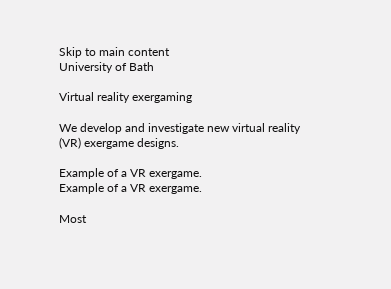Skip to main content
University of Bath

Virtual reality exergaming

We develop and investigate new virtual reality (VR) exergame designs.

Example of a VR exergame.
Example of a VR exergame.

Most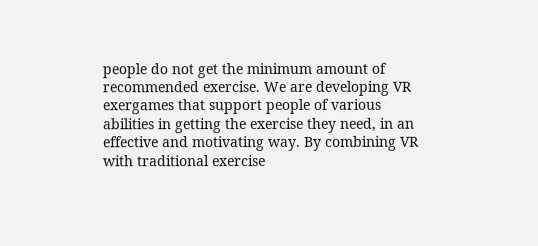people do not get the minimum amount of recommended exercise. We are developing VR exergames that support people of various abilities in getting the exercise they need, in an effective and motivating way. By combining VR with traditional exercise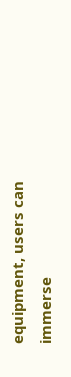equipment, users can immerse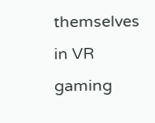themselves in VR gaming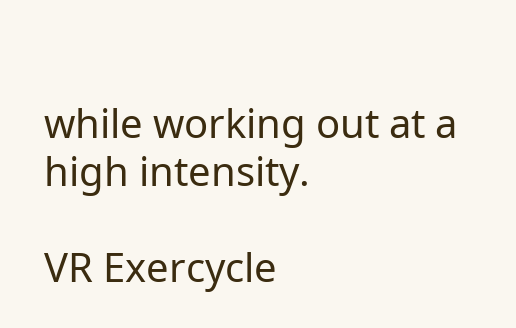while working out at a high intensity.

VR Exercycle